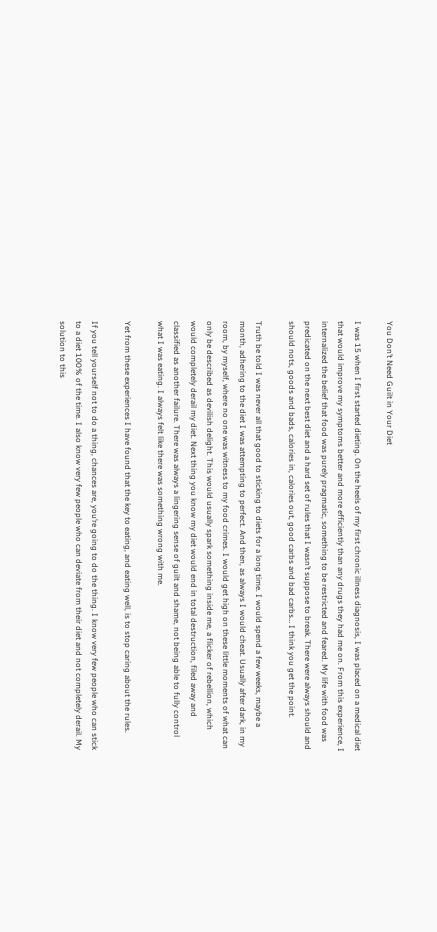You Don’t Need Guilt in Your Diet

I was 15 when I first started dieting. On the heels of my first chronic illness diagnosis, I was placed on a medical diet that would improve my symptoms better and more efficiently than any drugs they had me on. From this experience, I internalized the belief that food was purely pragmatic, something to be restricted and feared. My life with food was predicated on the next best diet and a hard set of rules that I wasn’t suppose to break. There were always should and should nots, goods and bads, calories in, calories out, good carbs and bad carbs… I think you get the point.

Truth be told I was never all that good to sticking to diets for a long time. I would spend a few weeks, maybe a month, adhering to the diet I was attempting to perfect. And then, as always I would cheat. Usually after dark, in my room, by myself, where no one was witness to my food crimes. I would get high on these little moments of what can only be described as devilish delight. This would usually spark something inside me, a flicker of rebellion, which would completely derail my diet. Next thing you know my diet would end in total destruction, filed away and classified as another failure. There was always a lingering sense of guilt and shame, not being able to fully control what I was eating. I always felt like there was something wrong with me.

Yet from these experiences I have found that the key to eating, and eating well, is to stop caring about the rules.

If you tell yourself not to do a thing, chances are, you’re going to do the thing. I know very few people who can stick to a diet 100% of the time. I also know very few people who can deviate from their diet and not completely derail. My solution to this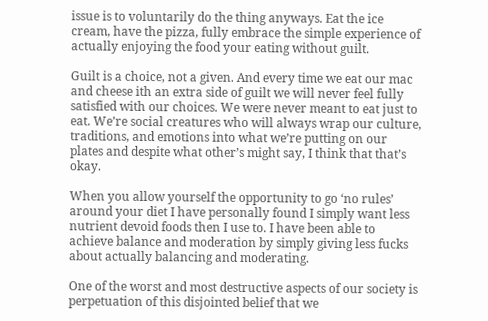issue is to voluntarily do the thing anyways. Eat the ice cream, have the pizza, fully embrace the simple experience of actually enjoying the food your eating without guilt.

Guilt is a choice, not a given. And every time we eat our mac and cheese ith an extra side of guilt we will never feel fully satisfied with our choices. We were never meant to eat just to eat. We’re social creatures who will always wrap our culture, traditions, and emotions into what we’re putting on our plates and despite what other’s might say, I think that that’s okay.

When you allow yourself the opportunity to go ‘no rules’ around your diet I have personally found I simply want less nutrient devoid foods then I use to. I have been able to achieve balance and moderation by simply giving less fucks about actually balancing and moderating.

One of the worst and most destructive aspects of our society is perpetuation of this disjointed belief that we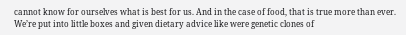cannot know for ourselves what is best for us. And in the case of food, that is true more than ever. We’re put into little boxes and given dietary advice like were genetic clones of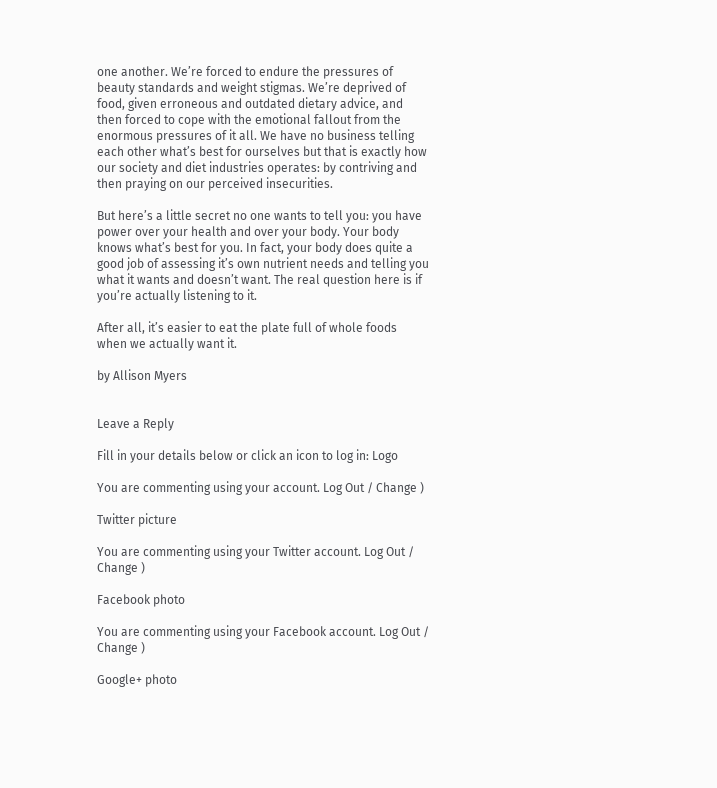one another. We’re forced to endure the pressures of beauty standards and weight stigmas. We’re deprived of food, given erroneous and outdated dietary advice, and then forced to cope with the emotional fallout from the enormous pressures of it all. We have no business telling each other what’s best for ourselves but that is exactly how our society and diet industries operates: by contriving and then praying on our perceived insecurities.

But here’s a little secret no one wants to tell you: you have power over your health and over your body. Your body knows what’s best for you. In fact, your body does quite a good job of assessing it’s own nutrient needs and telling you what it wants and doesn’t want. The real question here is if you’re actually listening to it.

After all, it’s easier to eat the plate full of whole foods when we actually want it.

by Allison Myers


Leave a Reply

Fill in your details below or click an icon to log in: Logo

You are commenting using your account. Log Out / Change )

Twitter picture

You are commenting using your Twitter account. Log Out / Change )

Facebook photo

You are commenting using your Facebook account. Log Out / Change )

Google+ photo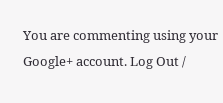You are commenting using your Google+ account. Log Out /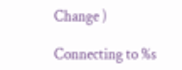Change )

Connecting to %s